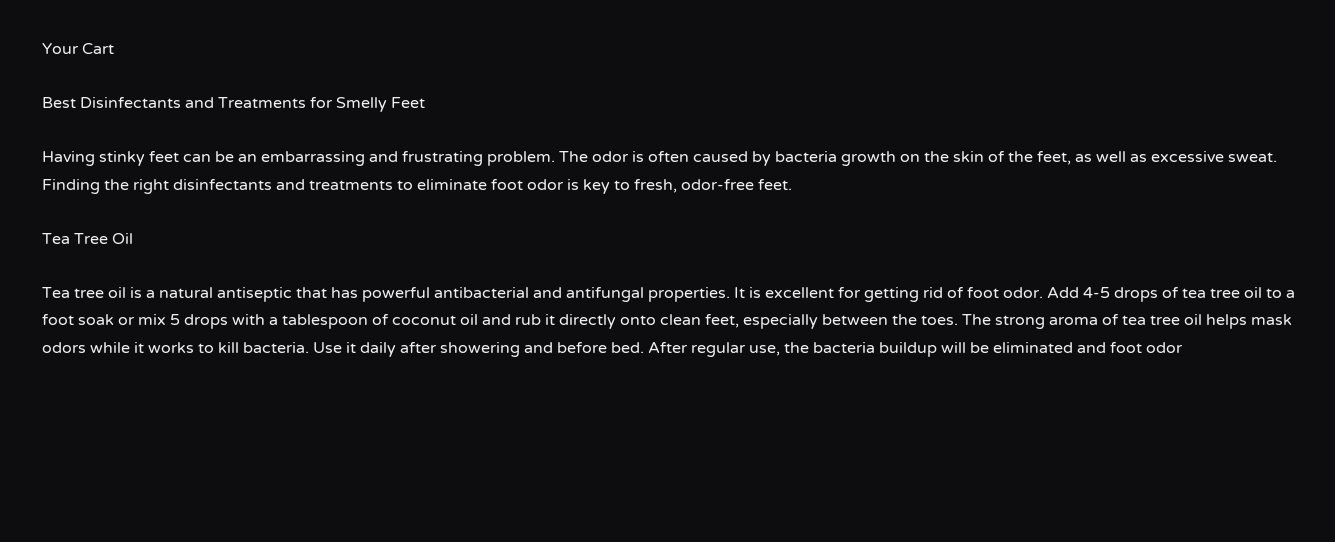Your Cart

Best Disinfectants and Treatments for Smelly Feet

Having stinky feet can be an embarrassing and frustrating problem. The odor is often caused by bacteria growth on the skin of the feet, as well as excessive sweat. Finding the right disinfectants and treatments to eliminate foot odor is key to fresh, odor-free feet.

Tea Tree Oil

Tea tree oil is a natural antiseptic that has powerful antibacterial and antifungal properties. It is excellent for getting rid of foot odor. Add 4-5 drops of tea tree oil to a foot soak or mix 5 drops with a tablespoon of coconut oil and rub it directly onto clean feet, especially between the toes. The strong aroma of tea tree oil helps mask odors while it works to kill bacteria. Use it daily after showering and before bed. After regular use, the bacteria buildup will be eliminated and foot odor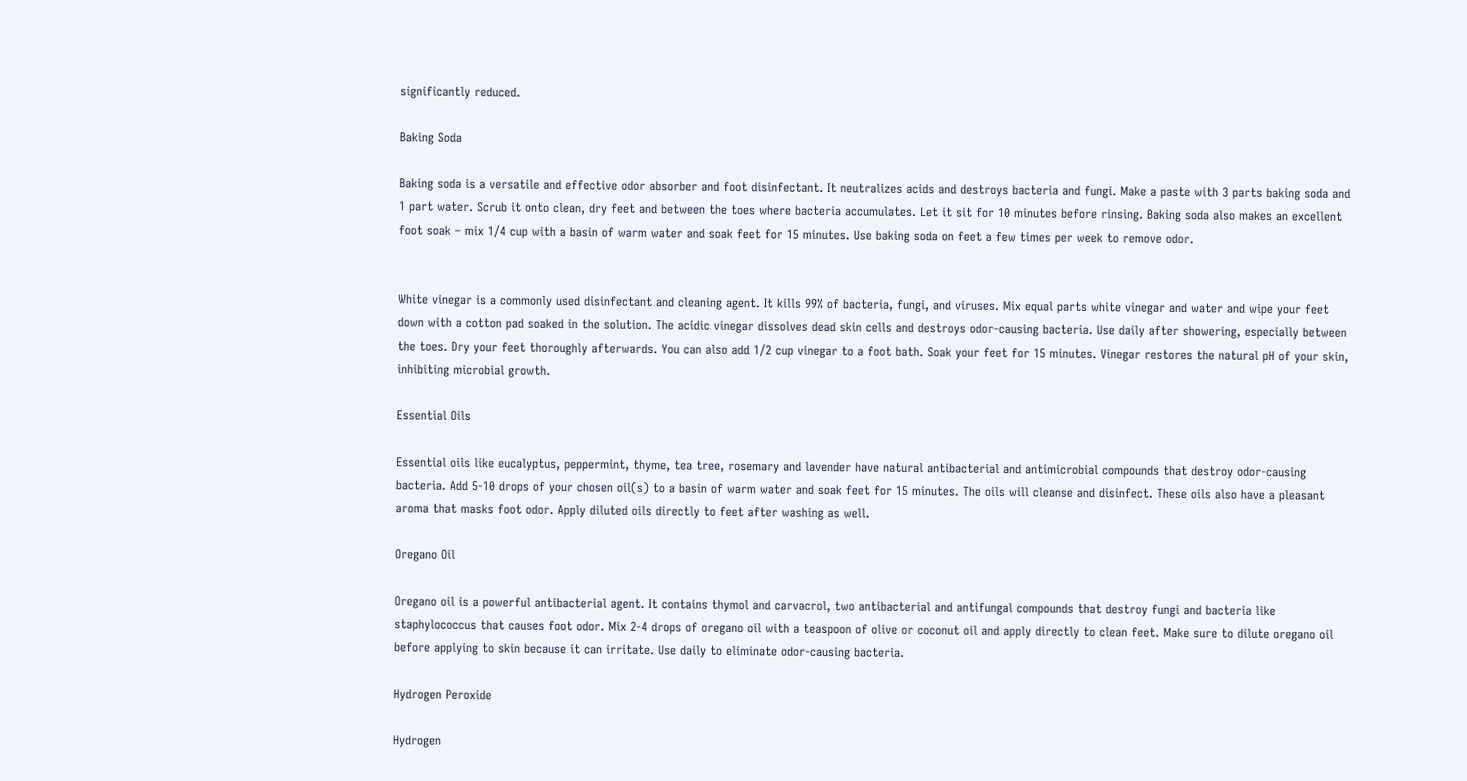significantly reduced.

Baking Soda

Baking soda is a versatile and effective odor absorber and foot disinfectant. It neutralizes acids and destroys bacteria and fungi. Make a paste with 3 parts baking soda and 1 part water. Scrub it onto clean, dry feet and between the toes where bacteria accumulates. Let it sit for 10 minutes before rinsing. Baking soda also makes an excellent foot soak – mix 1⁄4 cup with a basin of warm water and soak feet for 15 minutes. Use baking soda on feet a few times per week to remove odor.


White vinegar is a commonly used disinfectant and cleaning agent. It kills 99% of bacteria, fungi, and viruses. Mix equal parts white vinegar and water and wipe your feet down with a cotton pad soaked in the solution. The acidic vinegar dissolves dead skin cells and destroys odor-causing bacteria. Use daily after showering, especially between the toes. Dry your feet thoroughly afterwards. You can also add 1⁄2 cup vinegar to a foot bath. Soak your feet for 15 minutes. Vinegar restores the natural pH of your skin, inhibiting microbial growth.

Essential Oils

Essential oils like eucalyptus, peppermint, thyme, tea tree, rosemary and lavender have natural antibacterial and antimicrobial compounds that destroy odor-causing bacteria. Add 5-10 drops of your chosen oil(s) to a basin of warm water and soak feet for 15 minutes. The oils will cleanse and disinfect. These oils also have a pleasant aroma that masks foot odor. Apply diluted oils directly to feet after washing as well.

Oregano Oil

Oregano oil is a powerful antibacterial agent. It contains thymol and carvacrol, two antibacterial and antifungal compounds that destroy fungi and bacteria like staphylococcus that causes foot odor. Mix 2-4 drops of oregano oil with a teaspoon of olive or coconut oil and apply directly to clean feet. Make sure to dilute oregano oil before applying to skin because it can irritate. Use daily to eliminate odor-causing bacteria.

Hydrogen Peroxide

Hydrogen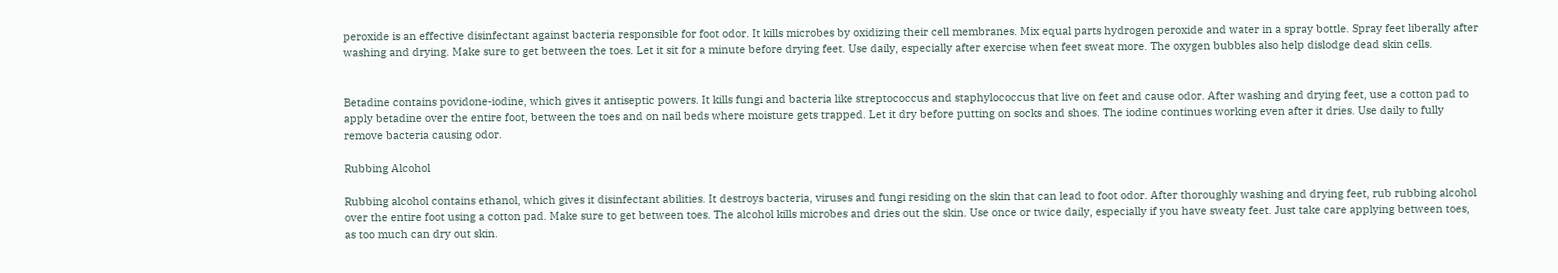peroxide is an effective disinfectant against bacteria responsible for foot odor. It kills microbes by oxidizing their cell membranes. Mix equal parts hydrogen peroxide and water in a spray bottle. Spray feet liberally after washing and drying. Make sure to get between the toes. Let it sit for a minute before drying feet. Use daily, especially after exercise when feet sweat more. The oxygen bubbles also help dislodge dead skin cells.


Betadine contains povidone-iodine, which gives it antiseptic powers. It kills fungi and bacteria like streptococcus and staphylococcus that live on feet and cause odor. After washing and drying feet, use a cotton pad to apply betadine over the entire foot, between the toes and on nail beds where moisture gets trapped. Let it dry before putting on socks and shoes. The iodine continues working even after it dries. Use daily to fully remove bacteria causing odor.

Rubbing Alcohol

Rubbing alcohol contains ethanol, which gives it disinfectant abilities. It destroys bacteria, viruses and fungi residing on the skin that can lead to foot odor. After thoroughly washing and drying feet, rub rubbing alcohol over the entire foot using a cotton pad. Make sure to get between toes. The alcohol kills microbes and dries out the skin. Use once or twice daily, especially if you have sweaty feet. Just take care applying between toes, as too much can dry out skin.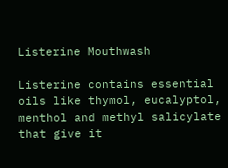Listerine Mouthwash

Listerine contains essential oils like thymol, eucalyptol, menthol and methyl salicylate that give it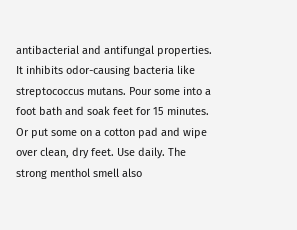antibacterial and antifungal properties. It inhibits odor-causing bacteria like streptococcus mutans. Pour some into a foot bath and soak feet for 15 minutes. Or put some on a cotton pad and wipe over clean, dry feet. Use daily. The strong menthol smell also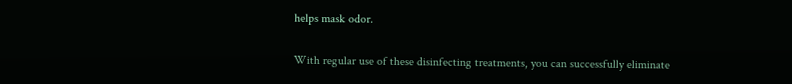helps mask odor.

With regular use of these disinfecting treatments, you can successfully eliminate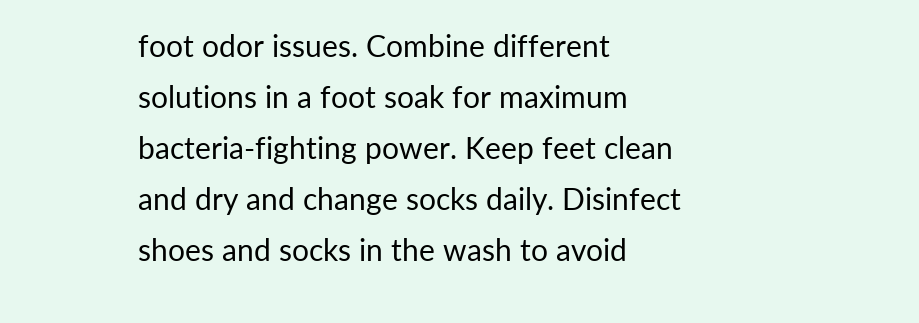foot odor issues. Combine different solutions in a foot soak for maximum bacteria-fighting power. Keep feet clean and dry and change socks daily. Disinfect shoes and socks in the wash to avoid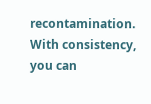recontamination. With consistency, you can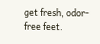get fresh, odor-free feet.